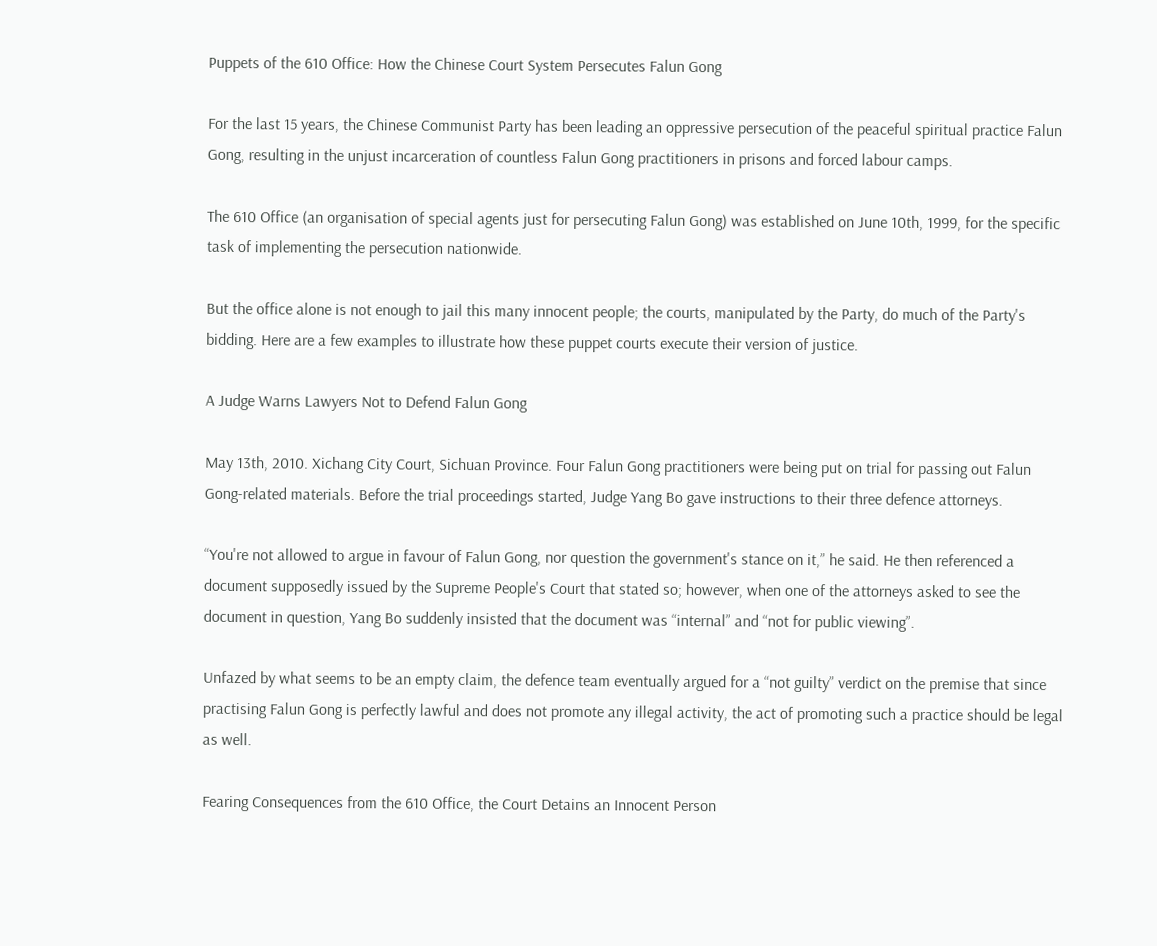Puppets of the 610 Office: How the Chinese Court System Persecutes Falun Gong

For the last 15 years, the Chinese Communist Party has been leading an oppressive persecution of the peaceful spiritual practice Falun Gong, resulting in the unjust incarceration of countless Falun Gong practitioners in prisons and forced labour camps.

The 610 Office (an organisation of special agents just for persecuting Falun Gong) was established on June 10th, 1999, for the specific task of implementing the persecution nationwide.

But the office alone is not enough to jail this many innocent people; the courts, manipulated by the Party, do much of the Party's bidding. Here are a few examples to illustrate how these puppet courts execute their version of justice.

A Judge Warns Lawyers Not to Defend Falun Gong

May 13th, 2010. Xichang City Court, Sichuan Province. Four Falun Gong practitioners were being put on trial for passing out Falun Gong-related materials. Before the trial proceedings started, Judge Yang Bo gave instructions to their three defence attorneys.

“You're not allowed to argue in favour of Falun Gong, nor question the government's stance on it,” he said. He then referenced a document supposedly issued by the Supreme People's Court that stated so; however, when one of the attorneys asked to see the document in question, Yang Bo suddenly insisted that the document was “internal” and “not for public viewing”.

Unfazed by what seems to be an empty claim, the defence team eventually argued for a “not guilty” verdict on the premise that since practising Falun Gong is perfectly lawful and does not promote any illegal activity, the act of promoting such a practice should be legal as well.

Fearing Consequences from the 610 Office, the Court Detains an Innocent Person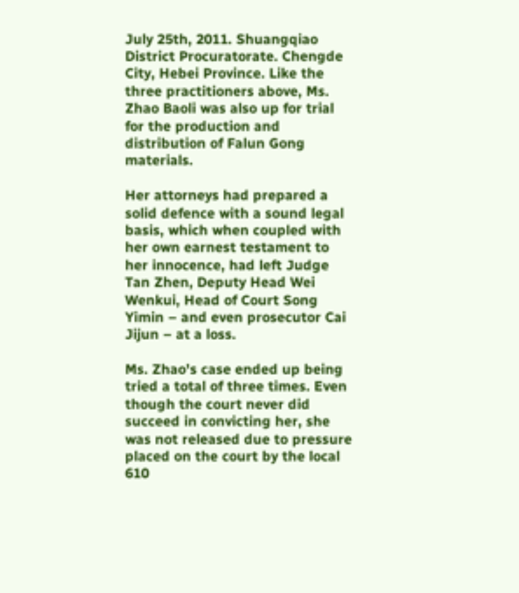July 25th, 2011. Shuangqiao District Procuratorate. Chengde City, Hebei Province. Like the three practitioners above, Ms. Zhao Baoli was also up for trial for the production and distribution of Falun Gong materials.

Her attorneys had prepared a solid defence with a sound legal basis, which when coupled with her own earnest testament to her innocence, had left Judge Tan Zhen, Deputy Head Wei Wenkui, Head of Court Song Yimin – and even prosecutor Cai Jijun – at a loss.

Ms. Zhao's case ended up being tried a total of three times. Even though the court never did succeed in convicting her, she was not released due to pressure placed on the court by the local 610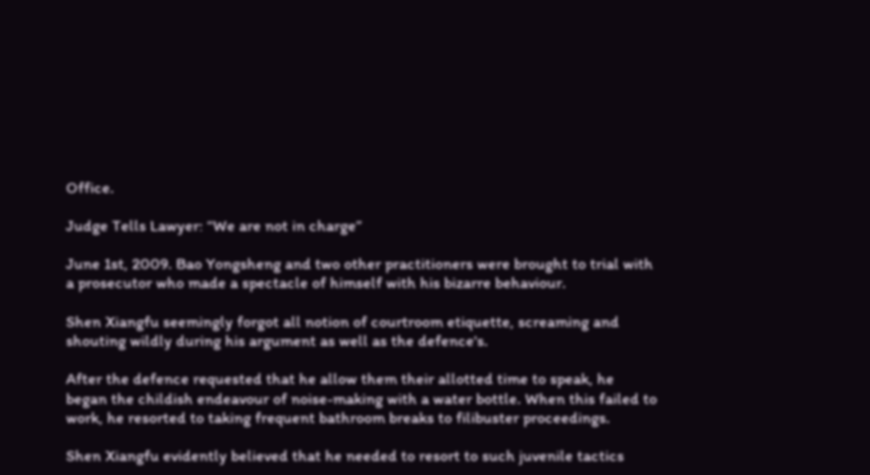Office.

Judge Tells Lawyer: “We are not in charge”

June 1st, 2009. Bao Yongsheng and two other practitioners were brought to trial with a prosecutor who made a spectacle of himself with his bizarre behaviour.

Shen Xiangfu seemingly forgot all notion of courtroom etiquette, screaming and shouting wildly during his argument as well as the defence's.

After the defence requested that he allow them their allotted time to speak, he began the childish endeavour of noise-making with a water bottle. When this failed to work, he resorted to taking frequent bathroom breaks to filibuster proceedings.

Shen Xiangfu evidently believed that he needed to resort to such juvenile tactics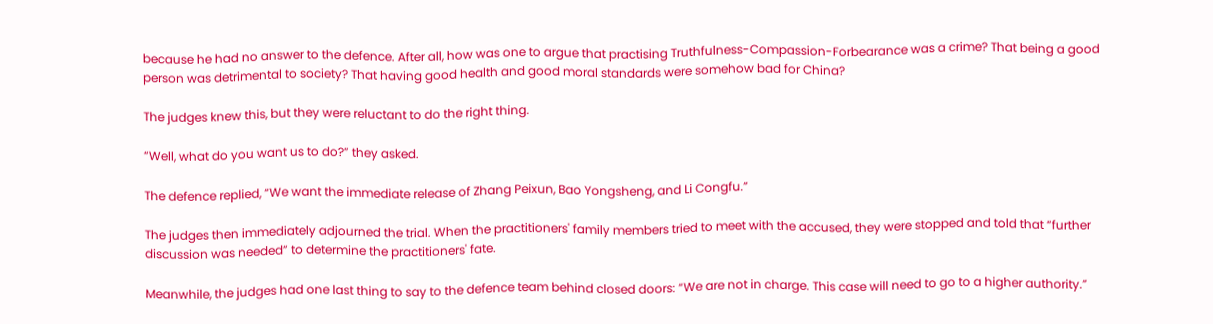because he had no answer to the defence. After all, how was one to argue that practising Truthfulness-Compassion-Forbearance was a crime? That being a good person was detrimental to society? That having good health and good moral standards were somehow bad for China?

The judges knew this, but they were reluctant to do the right thing.

“Well, what do you want us to do?” they asked.

The defence replied, “We want the immediate release of Zhang Peixun, Bao Yongsheng, and Li Congfu.”

The judges then immediately adjourned the trial. When the practitioners' family members tried to meet with the accused, they were stopped and told that “further discussion was needed” to determine the practitioners' fate.

Meanwhile, the judges had one last thing to say to the defence team behind closed doors: “We are not in charge. This case will need to go to a higher authority.”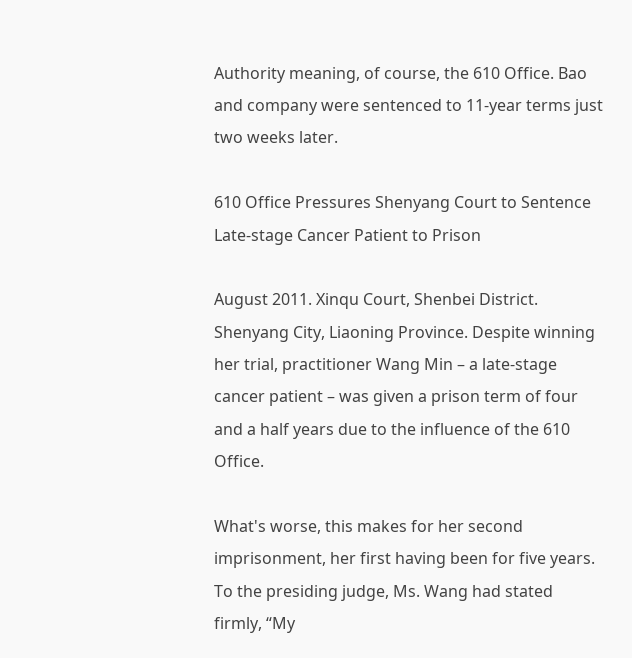Authority meaning, of course, the 610 Office. Bao and company were sentenced to 11-year terms just two weeks later.

610 Office Pressures Shenyang Court to Sentence Late-stage Cancer Patient to Prison

August 2011. Xinqu Court, Shenbei District. Shenyang City, Liaoning Province. Despite winning her trial, practitioner Wang Min – a late-stage cancer patient – was given a prison term of four and a half years due to the influence of the 610 Office.

What's worse, this makes for her second imprisonment, her first having been for five years. To the presiding judge, Ms. Wang had stated firmly, “My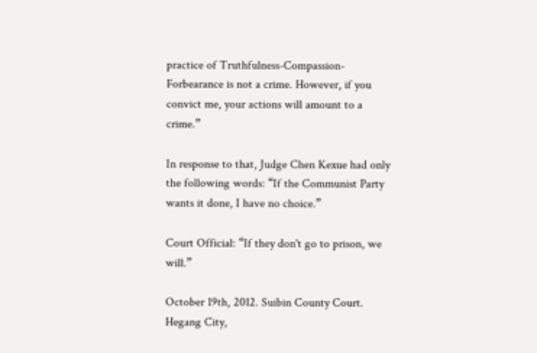practice of Truthfulness-Compassion-Forbearance is not a crime. However, if you convict me, your actions will amount to a crime.”

In response to that, Judge Chen Kexue had only the following words: “If the Communist Party wants it done, I have no choice.”

Court Official: “If they don't go to prison, we will.”

October 19th, 2012. Suibin County Court. Hegang City,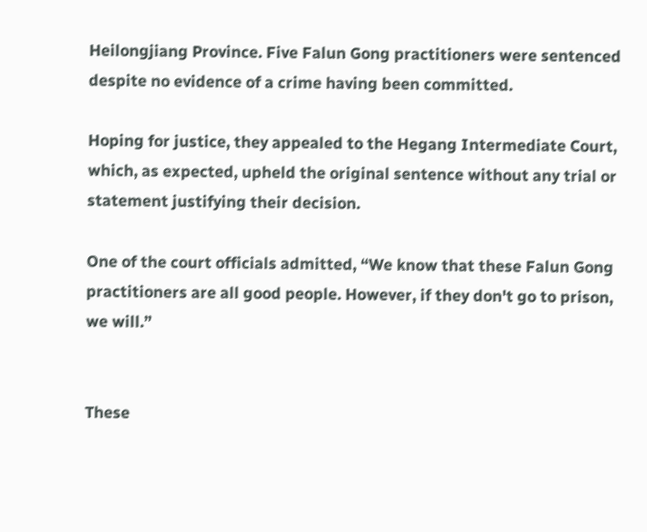Heilongjiang Province. Five Falun Gong practitioners were sentenced despite no evidence of a crime having been committed.

Hoping for justice, they appealed to the Hegang Intermediate Court, which, as expected, upheld the original sentence without any trial or statement justifying their decision.

One of the court officials admitted, “We know that these Falun Gong practitioners are all good people. However, if they don't go to prison, we will.”


These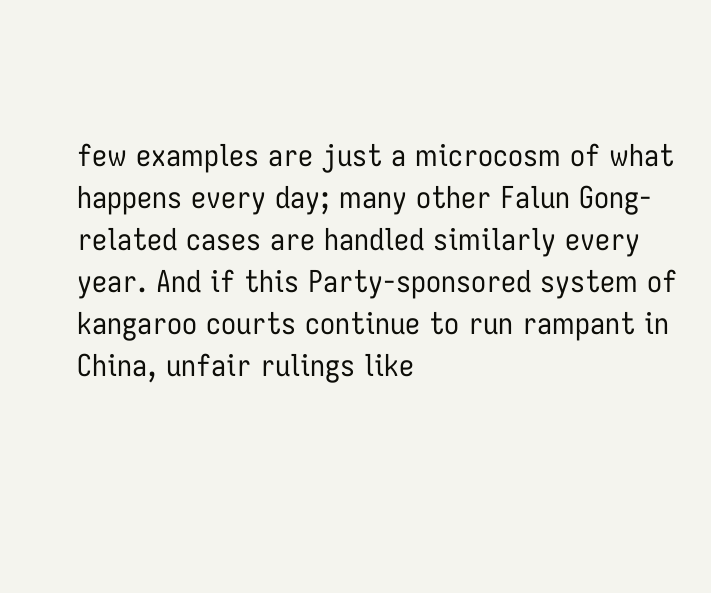few examples are just a microcosm of what happens every day; many other Falun Gong-related cases are handled similarly every year. And if this Party-sponsored system of kangaroo courts continue to run rampant in China, unfair rulings like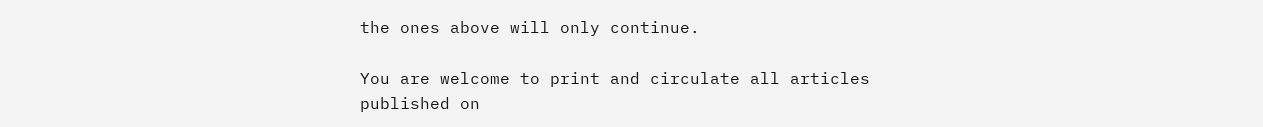the ones above will only continue.

You are welcome to print and circulate all articles published on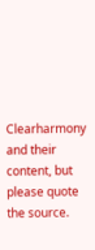Clearharmony and their content, but please quote the source.